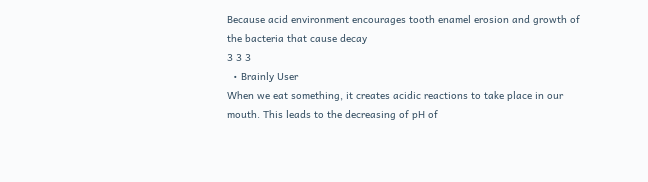Because acid environment encourages tooth enamel erosion and growth of the bacteria that cause decay
3 3 3
  • Brainly User
When we eat something, it creates acidic reactions to take place in our mouth. This leads to the decreasing of pH of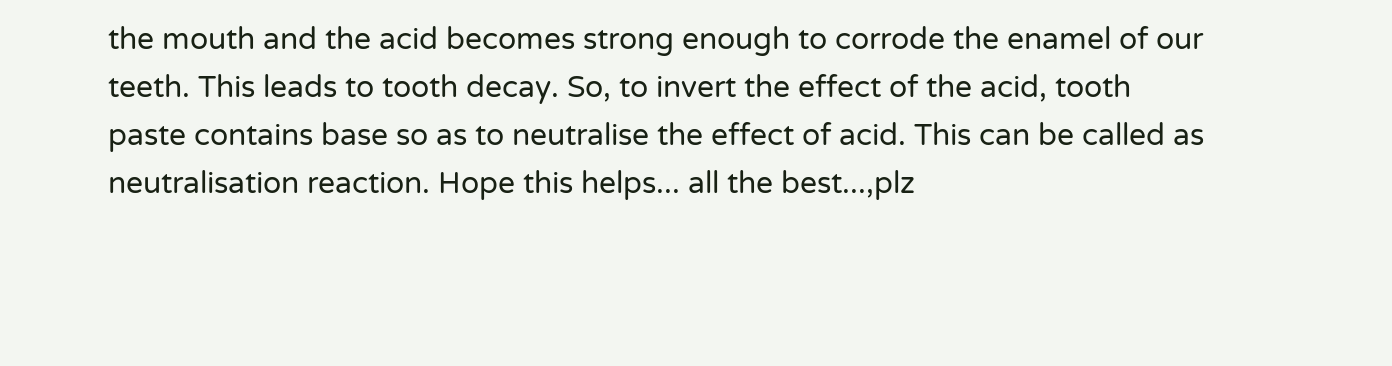the mouth and the acid becomes strong enough to corrode the enamel of our teeth. This leads to tooth decay. So, to invert the effect of the acid, tooth paste contains base so as to neutralise the effect of acid. This can be called as neutralisation reaction. Hope this helps... all the best...,plz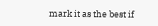mark it as the best if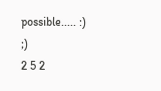possible..... :) ;)
2 5 2